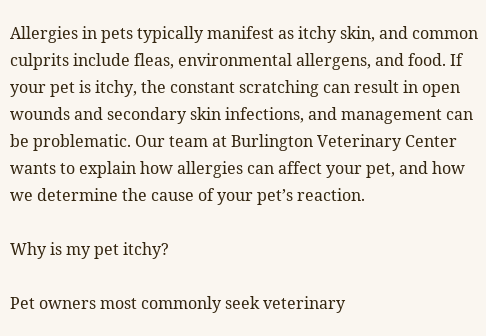Allergies in pets typically manifest as itchy skin, and common culprits include fleas, environmental allergens, and food. If your pet is itchy, the constant scratching can result in open wounds and secondary skin infections, and management can be problematic. Our team at Burlington Veterinary Center wants to explain how allergies can affect your pet, and how we determine the cause of your pet’s reaction.

Why is my pet itchy?

Pet owners most commonly seek veterinary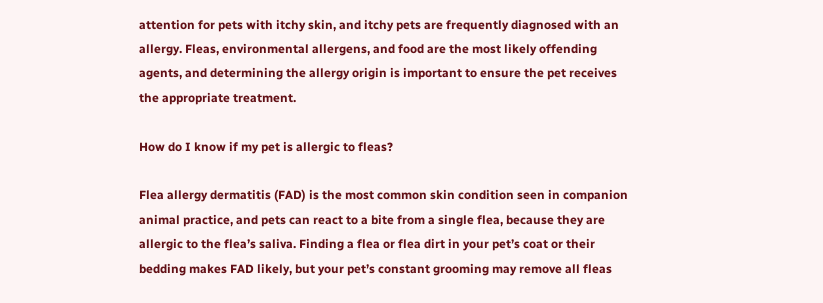attention for pets with itchy skin, and itchy pets are frequently diagnosed with an allergy. Fleas, environmental allergens, and food are the most likely offending agents, and determining the allergy origin is important to ensure the pet receives the appropriate treatment.

How do I know if my pet is allergic to fleas?

Flea allergy dermatitis (FAD) is the most common skin condition seen in companion animal practice, and pets can react to a bite from a single flea, because they are allergic to the flea’s saliva. Finding a flea or flea dirt in your pet’s coat or their bedding makes FAD likely, but your pet’s constant grooming may remove all fleas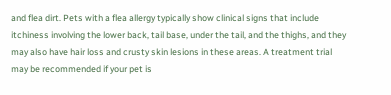and flea dirt. Pets with a flea allergy typically show clinical signs that include itchiness involving the lower back, tail base, under the tail, and the thighs, and they may also have hair loss and crusty skin lesions in these areas. A treatment trial may be recommended if your pet is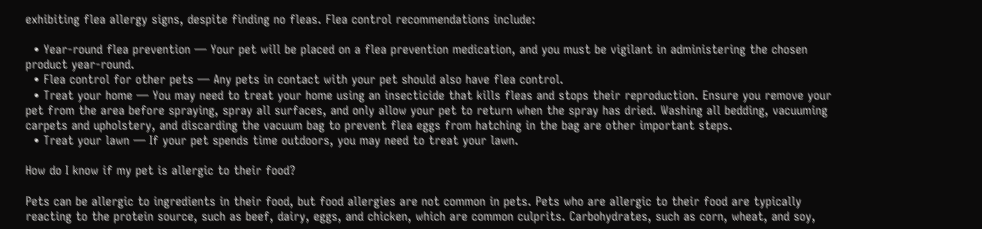exhibiting flea allergy signs, despite finding no fleas. Flea control recommendations include:

  • Year-round flea prevention — Your pet will be placed on a flea prevention medication, and you must be vigilant in administering the chosen product year-round.
  • Flea control for other pets — Any pets in contact with your pet should also have flea control.
  • Treat your home — You may need to treat your home using an insecticide that kills fleas and stops their reproduction. Ensure you remove your pet from the area before spraying, spray all surfaces, and only allow your pet to return when the spray has dried. Washing all bedding, vacuuming carpets and upholstery, and discarding the vacuum bag to prevent flea eggs from hatching in the bag are other important steps.
  • Treat your lawn — If your pet spends time outdoors, you may need to treat your lawn.

How do I know if my pet is allergic to their food?

Pets can be allergic to ingredients in their food, but food allergies are not common in pets. Pets who are allergic to their food are typically reacting to the protein source, such as beef, dairy, eggs, and chicken, which are common culprits. Carbohydrates, such as corn, wheat, and soy,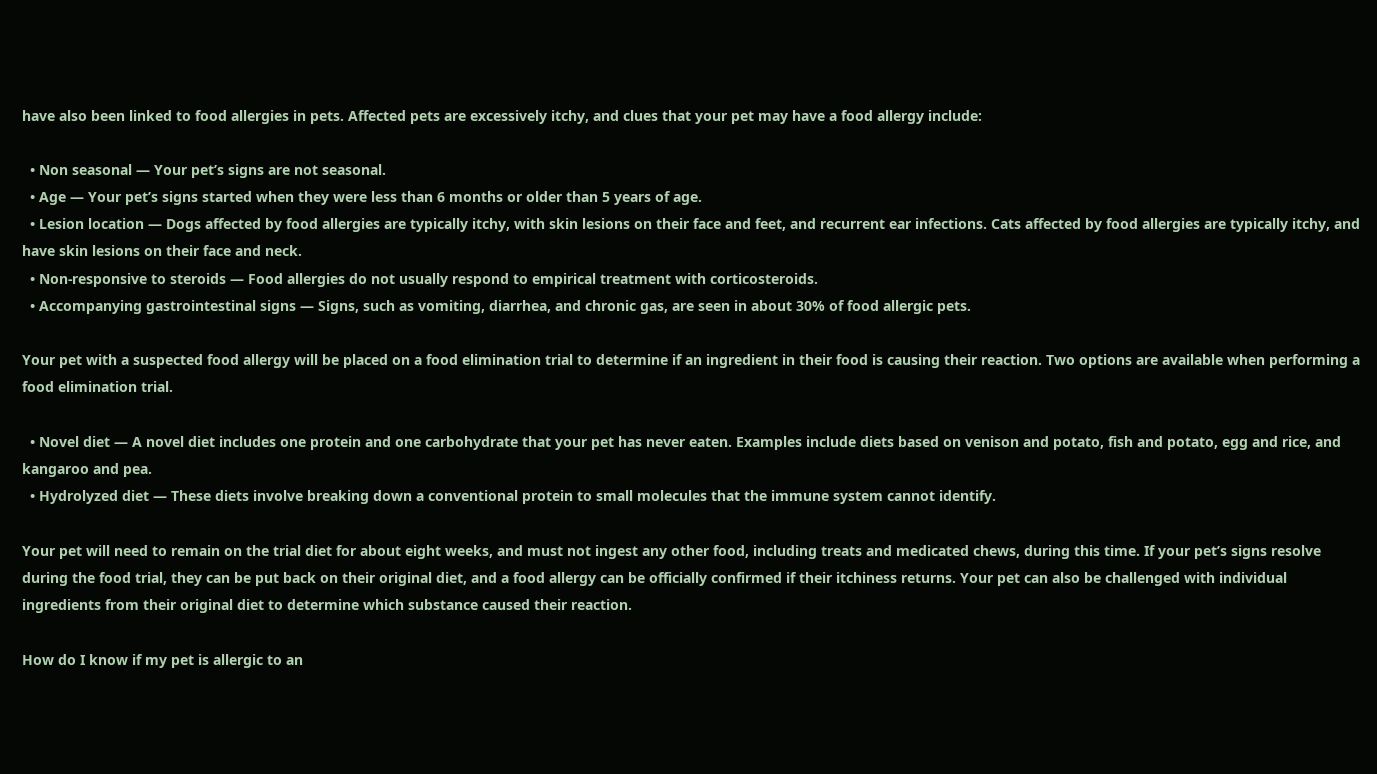have also been linked to food allergies in pets. Affected pets are excessively itchy, and clues that your pet may have a food allergy include:

  • Non seasonal — Your pet’s signs are not seasonal.
  • Age — Your pet’s signs started when they were less than 6 months or older than 5 years of age.
  • Lesion location — Dogs affected by food allergies are typically itchy, with skin lesions on their face and feet, and recurrent ear infections. Cats affected by food allergies are typically itchy, and have skin lesions on their face and neck.
  • Non-responsive to steroids — Food allergies do not usually respond to empirical treatment with corticosteroids.
  • Accompanying gastrointestinal signs — Signs, such as vomiting, diarrhea, and chronic gas, are seen in about 30% of food allergic pets.

Your pet with a suspected food allergy will be placed on a food elimination trial to determine if an ingredient in their food is causing their reaction. Two options are available when performing a food elimination trial.

  • Novel diet — A novel diet includes one protein and one carbohydrate that your pet has never eaten. Examples include diets based on venison and potato, fish and potato, egg and rice, and kangaroo and pea.
  • Hydrolyzed diet — These diets involve breaking down a conventional protein to small molecules that the immune system cannot identify.

Your pet will need to remain on the trial diet for about eight weeks, and must not ingest any other food, including treats and medicated chews, during this time. If your pet’s signs resolve during the food trial, they can be put back on their original diet, and a food allergy can be officially confirmed if their itchiness returns. Your pet can also be challenged with individual ingredients from their original diet to determine which substance caused their reaction.

How do I know if my pet is allergic to an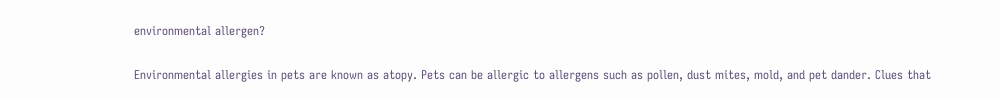environmental allergen?

Environmental allergies in pets are known as atopy. Pets can be allergic to allergens such as pollen, dust mites, mold, and pet dander. Clues that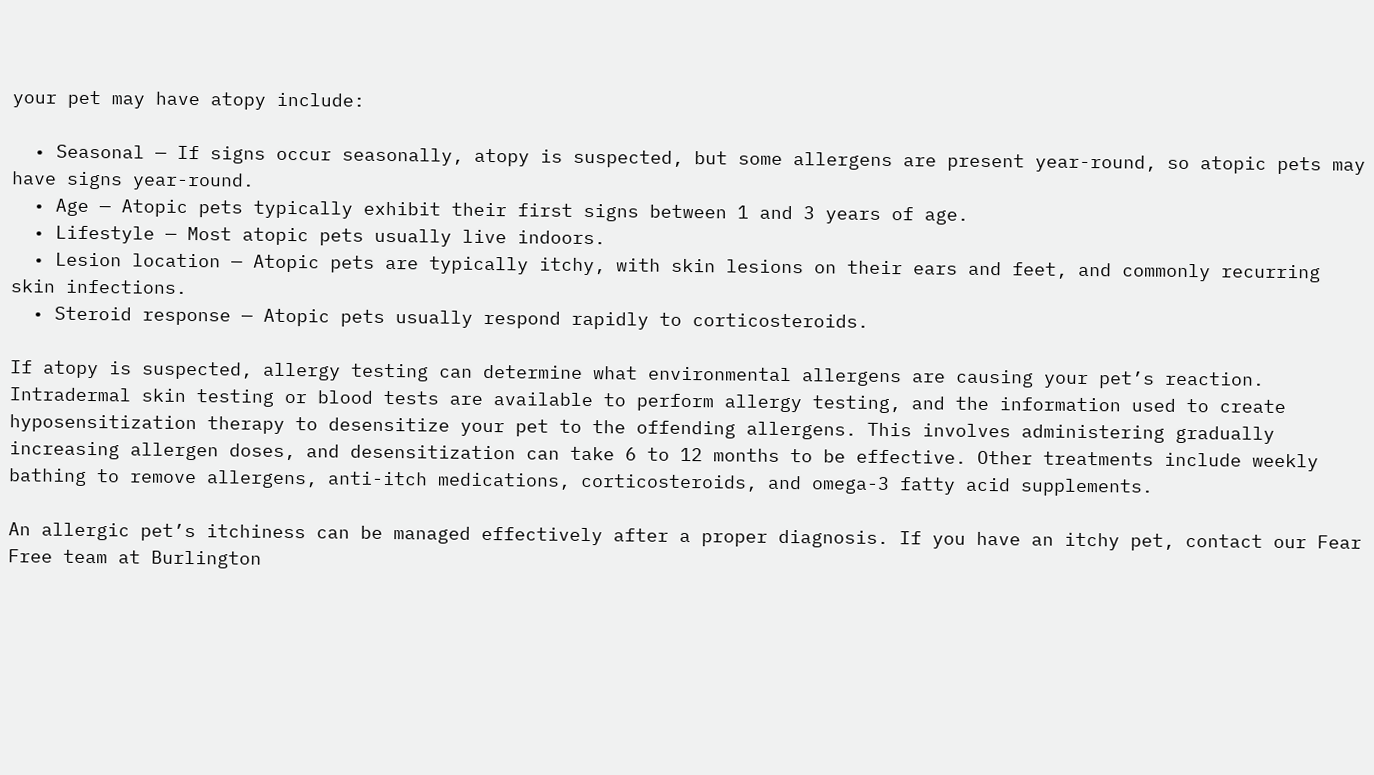your pet may have atopy include:

  • Seasonal — If signs occur seasonally, atopy is suspected, but some allergens are present year-round, so atopic pets may have signs year-round.
  • Age — Atopic pets typically exhibit their first signs between 1 and 3 years of age.
  • Lifestyle — Most atopic pets usually live indoors.
  • Lesion location — Atopic pets are typically itchy, with skin lesions on their ears and feet, and commonly recurring skin infections.
  • Steroid response — Atopic pets usually respond rapidly to corticosteroids.

If atopy is suspected, allergy testing can determine what environmental allergens are causing your pet’s reaction. Intradermal skin testing or blood tests are available to perform allergy testing, and the information used to create hyposensitization therapy to desensitize your pet to the offending allergens. This involves administering gradually increasing allergen doses, and desensitization can take 6 to 12 months to be effective. Other treatments include weekly bathing to remove allergens, anti-itch medications, corticosteroids, and omega-3 fatty acid supplements.

An allergic pet’s itchiness can be managed effectively after a proper diagnosis. If you have an itchy pet, contact our Fear Free team at Burlington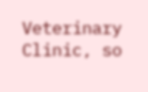Veterinary Clinic, so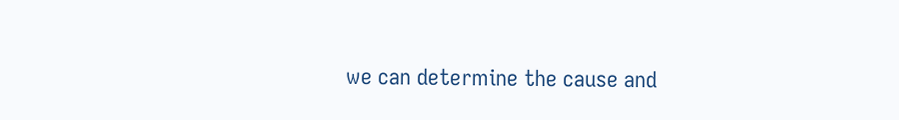we can determine the cause and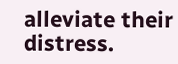alleviate their distress.